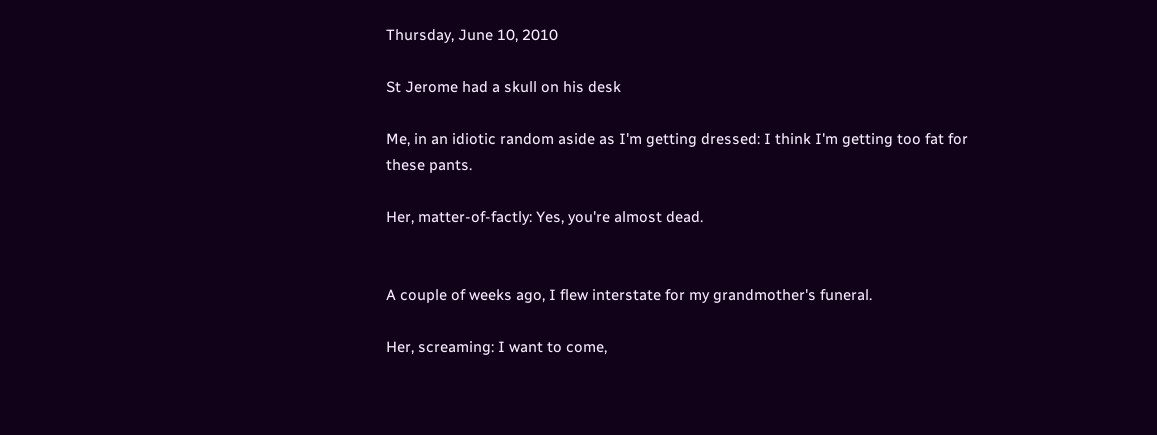Thursday, June 10, 2010

St Jerome had a skull on his desk

Me, in an idiotic random aside as I'm getting dressed: I think I'm getting too fat for these pants.

Her, matter-of-factly: Yes, you're almost dead.


A couple of weeks ago, I flew interstate for my grandmother's funeral.

Her, screaming: I want to come,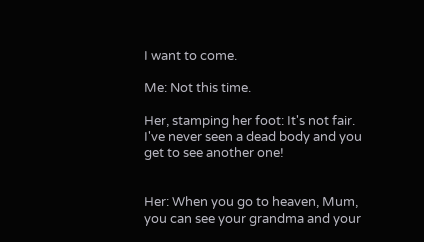I want to come.

Me: Not this time.

Her, stamping her foot: It's not fair. I've never seen a dead body and you get to see another one!


Her: When you go to heaven, Mum, you can see your grandma and your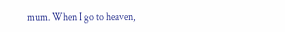mum. When I go to heaven,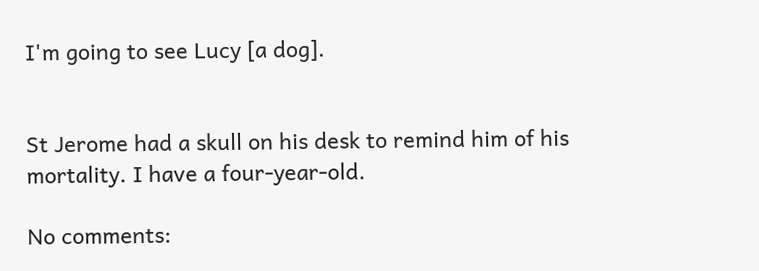I'm going to see Lucy [a dog].


St Jerome had a skull on his desk to remind him of his mortality. I have a four-year-old.

No comments: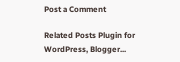Post a Comment

Related Posts Plugin for WordPress, Blogger...